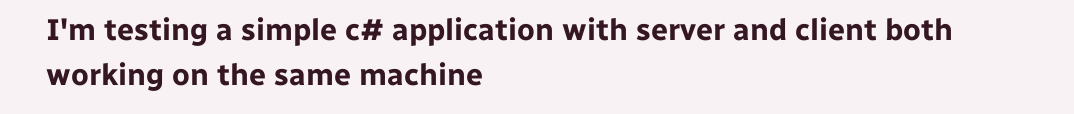I'm testing a simple c# application with server and client both working on the same machine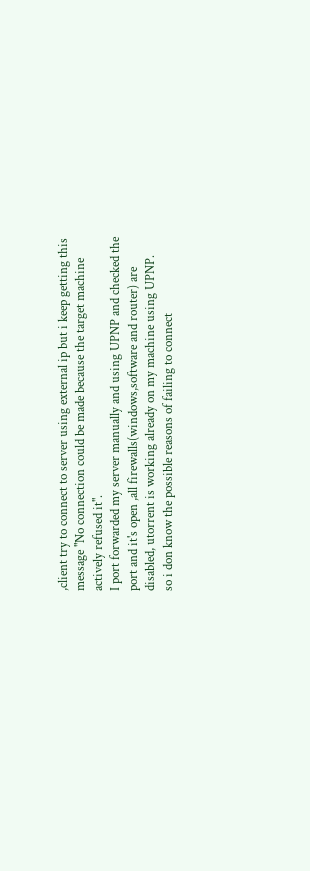,client try to connect to server using external ip but i keep getting this message "No connection could be made because the target machine actively refused it".
I port forwarded my server manually and using UPNP and checked the port and it's open ,all firewalls(windows,software and router) are disabled, utorrent is working already on my machine using UPNP.
so i don know the possible reasons of failing to connect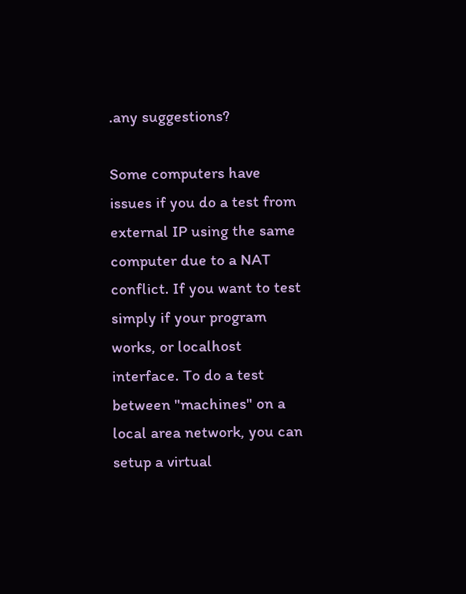.any suggestions?

Some computers have issues if you do a test from external IP using the same computer due to a NAT conflict. If you want to test simply if your program works, or localhost interface. To do a test between "machines" on a local area network, you can setup a virtual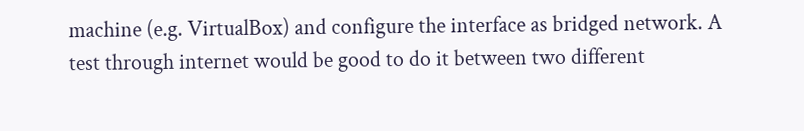machine (e.g. VirtualBox) and configure the interface as bridged network. A test through internet would be good to do it between two different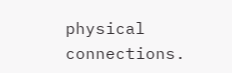physical connections.